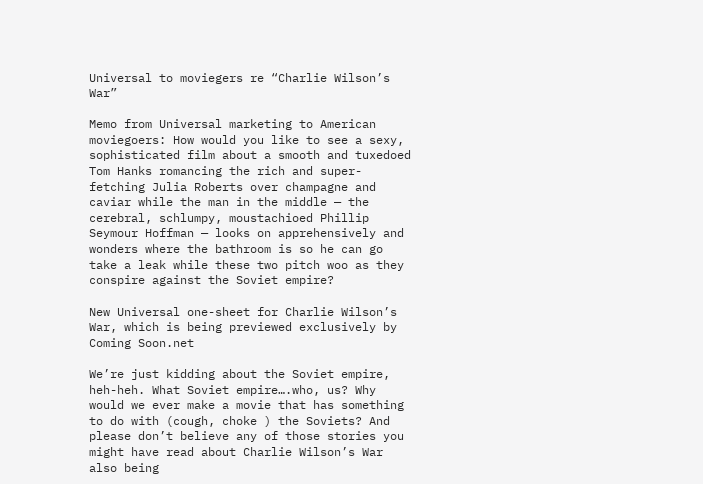Universal to moviegers re “Charlie Wilson’s War”

Memo from Universal marketing to American moviegoers: How would you like to see a sexy, sophisticated film about a smooth and tuxedoed Tom Hanks romancing the rich and super-fetching Julia Roberts over champagne and caviar while the man in the middle — the cerebral, schlumpy, moustachioed Phillip Seymour Hoffman — looks on apprehensively and wonders where the bathroom is so he can go take a leak while these two pitch woo as they conspire against the Soviet empire?

New Universal one-sheet for Charlie Wilson’s War, which is being previewed exclusively by Coming Soon.net

We’re just kidding about the Soviet empire, heh-heh. What Soviet empire….who, us? Why would we ever make a movie that has something to do with (cough, choke ) the Soviets? And please don’t believe any of those stories you might have read about Charlie Wilson’s War also being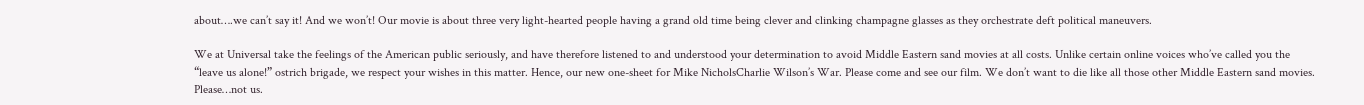about….we can’t say it! And we won’t! Our movie is about three very light-hearted people having a grand old time being clever and clinking champagne glasses as they orchestrate deft political maneuvers.

We at Universal take the feelings of the American public seriously, and have therefore listened to and understood your determination to avoid Middle Eastern sand movies at all costs. Unlike certain online voices who’ve called you the “leave us alone!” ostrich brigade, we respect your wishes in this matter. Hence, our new one-sheet for Mike NicholsCharlie Wilson’s War. Please come and see our film. We don’t want to die like all those other Middle Eastern sand movies. Please…not us.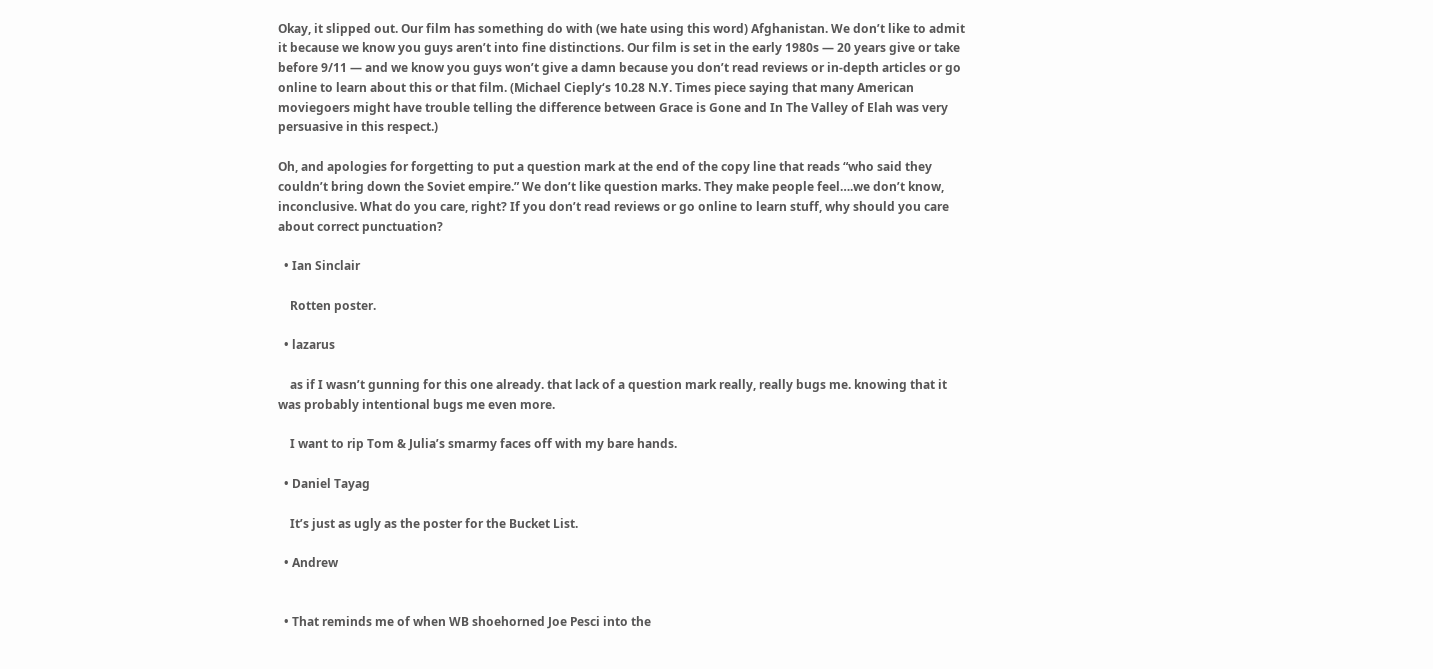Okay, it slipped out. Our film has something do with (we hate using this word) Afghanistan. We don’t like to admit it because we know you guys aren’t into fine distinctions. Our film is set in the early 1980s — 20 years give or take before 9/11 — and we know you guys won’t give a damn because you don’t read reviews or in-depth articles or go online to learn about this or that film. (Michael Cieply‘s 10.28 N.Y. Times piece saying that many American moviegoers might have trouble telling the difference between Grace is Gone and In The Valley of Elah was very persuasive in this respect.)

Oh, and apologies for forgetting to put a question mark at the end of the copy line that reads “who said they couldn’t bring down the Soviet empire.” We don’t like question marks. They make people feel….we don’t know, inconclusive. What do you care, right? If you don’t read reviews or go online to learn stuff, why should you care about correct punctuation?

  • Ian Sinclair

    Rotten poster.

  • lazarus

    as if I wasn’t gunning for this one already. that lack of a question mark really, really bugs me. knowing that it was probably intentional bugs me even more.

    I want to rip Tom & Julia’s smarmy faces off with my bare hands.

  • Daniel Tayag

    It’s just as ugly as the poster for the Bucket List.

  • Andrew


  • That reminds me of when WB shoehorned Joe Pesci into the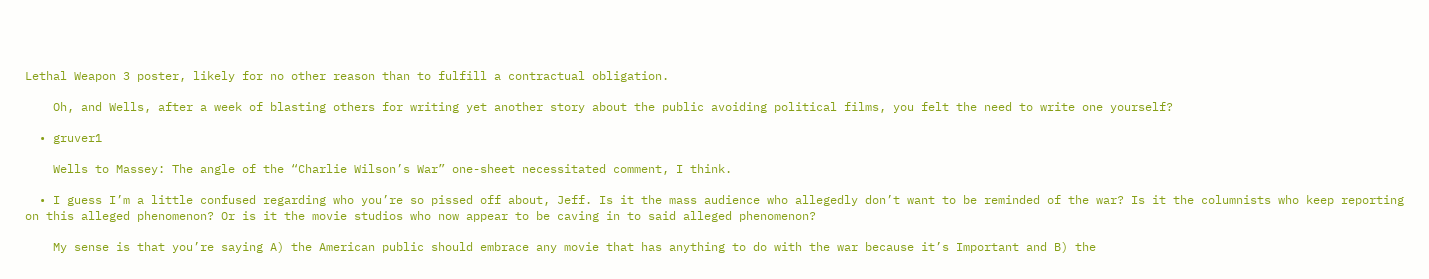Lethal Weapon 3 poster, likely for no other reason than to fulfill a contractual obligation.

    Oh, and Wells, after a week of blasting others for writing yet another story about the public avoiding political films, you felt the need to write one yourself?

  • gruver1

    Wells to Massey: The angle of the “Charlie Wilson’s War” one-sheet necessitated comment, I think.

  • I guess I’m a little confused regarding who you’re so pissed off about, Jeff. Is it the mass audience who allegedly don’t want to be reminded of the war? Is it the columnists who keep reporting on this alleged phenomenon? Or is it the movie studios who now appear to be caving in to said alleged phenomenon?

    My sense is that you’re saying A) the American public should embrace any movie that has anything to do with the war because it’s Important and B) the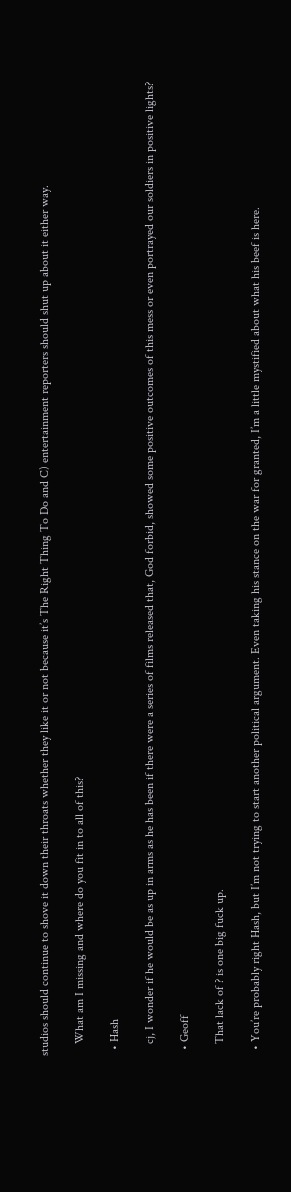studios should continue to shove it down their throats whether they like it or not because it’s The Right Thing To Do and C) entertainment reporters should shut up about it either way.

    What am I missing and where do you fit in to all of this?

  • Hash

    cj, I wonder if he would be as up in arms as he has been if there were a series of films released that, God forbid, showed some positive outcomes of this mess or even portrayed our soldiers in positive lights?

  • Geoff

    That lack of ? is one big fuck up.

  • You’re probably right Hash, but I’m not trying to start another political argument. Even taking his stance on the war for granted, I’m a little mystified about what his beef is here.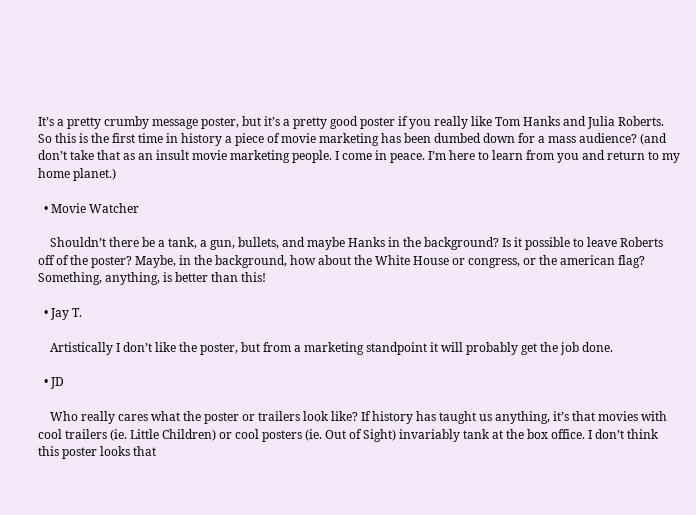It’s a pretty crumby message poster, but it’s a pretty good poster if you really like Tom Hanks and Julia Roberts. So this is the first time in history a piece of movie marketing has been dumbed down for a mass audience? (and don’t take that as an insult movie marketing people. I come in peace. I’m here to learn from you and return to my home planet.)

  • Movie Watcher

    Shouldn’t there be a tank, a gun, bullets, and maybe Hanks in the background? Is it possible to leave Roberts off of the poster? Maybe, in the background, how about the White House or congress, or the american flag? Something, anything, is better than this!

  • Jay T.

    Artistically I don’t like the poster, but from a marketing standpoint it will probably get the job done.

  • JD

    Who really cares what the poster or trailers look like? If history has taught us anything, it’s that movies with cool trailers (ie. Little Children) or cool posters (ie. Out of Sight) invariably tank at the box office. I don’t think this poster looks that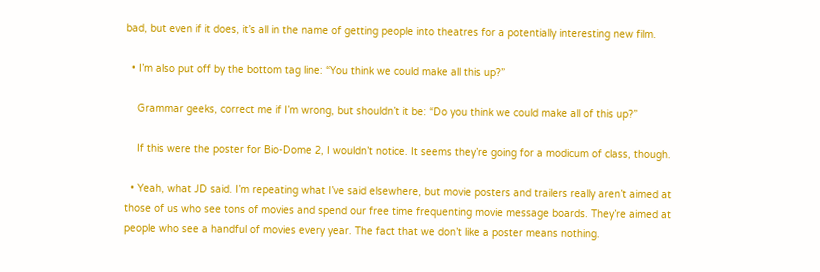bad, but even if it does, it’s all in the name of getting people into theatres for a potentially interesting new film.

  • I’m also put off by the bottom tag line: “You think we could make all this up?”

    Grammar geeks, correct me if I’m wrong, but shouldn’t it be: “Do you think we could make all of this up?”

    If this were the poster for Bio-Dome 2, I wouldn’t notice. It seems they’re going for a modicum of class, though.

  • Yeah, what JD said. I’m repeating what I’ve said elsewhere, but movie posters and trailers really aren’t aimed at those of us who see tons of movies and spend our free time frequenting movie message boards. They’re aimed at people who see a handful of movies every year. The fact that we don’t like a poster means nothing.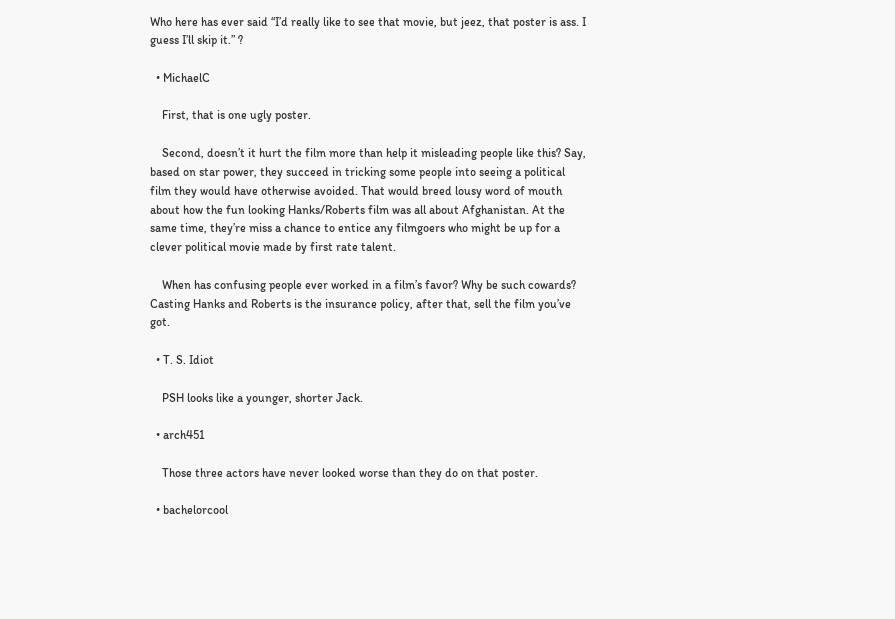Who here has ever said “I’d really like to see that movie, but jeez, that poster is ass. I guess I’ll skip it.” ?

  • MichaelC

    First, that is one ugly poster.

    Second, doesn’t it hurt the film more than help it misleading people like this? Say, based on star power, they succeed in tricking some people into seeing a political film they would have otherwise avoided. That would breed lousy word of mouth about how the fun looking Hanks/Roberts film was all about Afghanistan. At the same time, they’re miss a chance to entice any filmgoers who might be up for a clever political movie made by first rate talent.

    When has confusing people ever worked in a film’s favor? Why be such cowards? Casting Hanks and Roberts is the insurance policy, after that, sell the film you’ve got.

  • T. S. Idiot

    PSH looks like a younger, shorter Jack.

  • arch451

    Those three actors have never looked worse than they do on that poster.

  • bachelorcool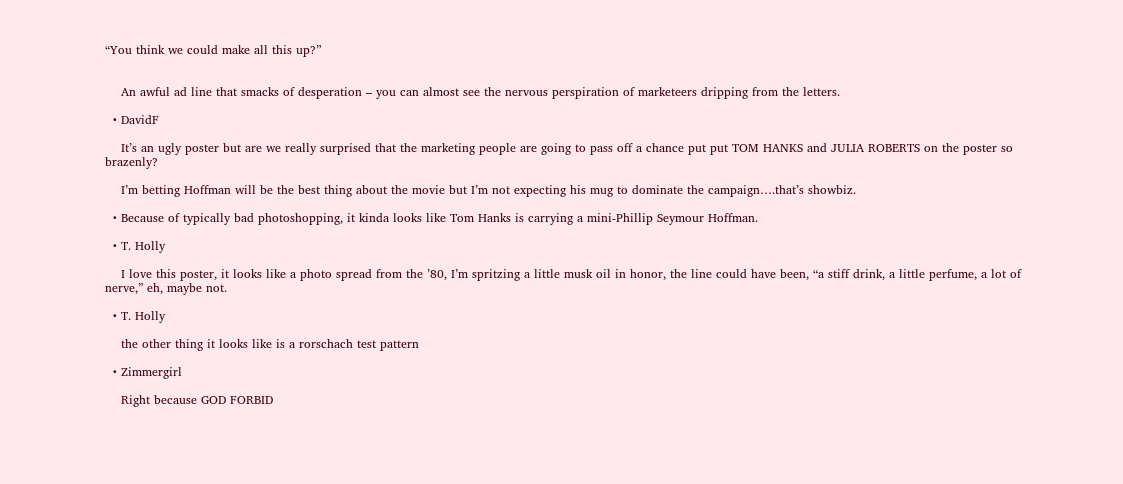“You think we could make all this up?”


    An awful ad line that smacks of desperation – you can almost see the nervous perspiration of marketeers dripping from the letters.

  • DavidF

    It’s an ugly poster but are we really surprised that the marketing people are going to pass off a chance put put TOM HANKS and JULIA ROBERTS on the poster so brazenly?

    I’m betting Hoffman will be the best thing about the movie but I’m not expecting his mug to dominate the campaign….that’s showbiz.

  • Because of typically bad photoshopping, it kinda looks like Tom Hanks is carrying a mini-Phillip Seymour Hoffman.

  • T. Holly

    I love this poster, it looks like a photo spread from the ’80, I’m spritzing a little musk oil in honor, the line could have been, “a stiff drink, a little perfume, a lot of nerve,” eh, maybe not.

  • T. Holly

    the other thing it looks like is a rorschach test pattern

  • Zimmergirl

    Right because GOD FORBID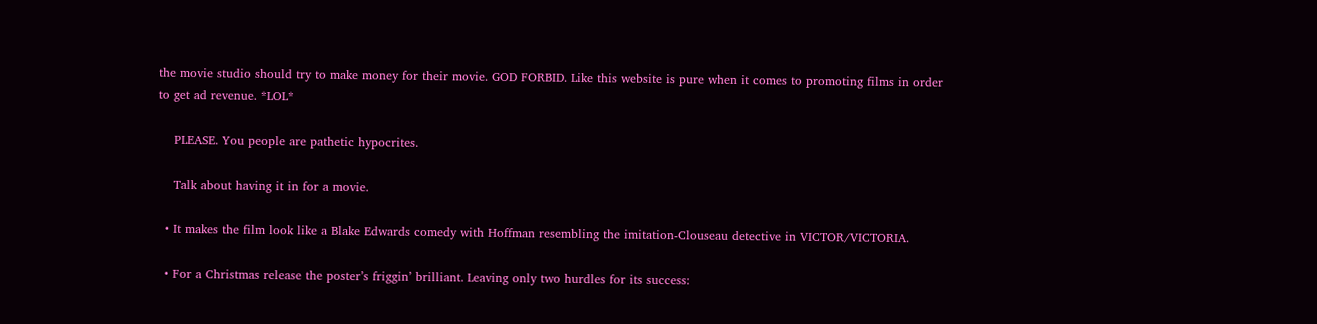the movie studio should try to make money for their movie. GOD FORBID. Like this website is pure when it comes to promoting films in order to get ad revenue. *LOL*

    PLEASE. You people are pathetic hypocrites.

    Talk about having it in for a movie.

  • It makes the film look like a Blake Edwards comedy with Hoffman resembling the imitation-Clouseau detective in VICTOR/VICTORIA.

  • For a Christmas release the poster’s friggin’ brilliant. Leaving only two hurdles for its success: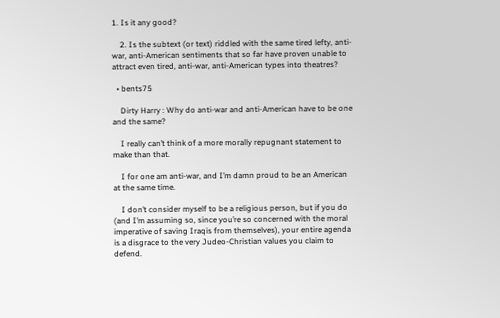1. Is it any good?

    2. Is the subtext (or text) riddled with the same tired lefty, anti-war, anti-American sentiments that so far have proven unable to attract even tired, anti-war, anti-American types into theatres?

  • bents75

    Dirty Harry : Why do anti-war and anti-American have to be one and the same?

    I really can’t think of a more morally repugnant statement to make than that.

    I for one am anti-war, and I’m damn proud to be an American at the same time.

    I don’t consider myself to be a religious person, but if you do (and I’m assuming so, since you’re so concerned with the moral imperative of saving Iraqis from themselves), your entire agenda is a disgrace to the very Judeo-Christian values you claim to defend.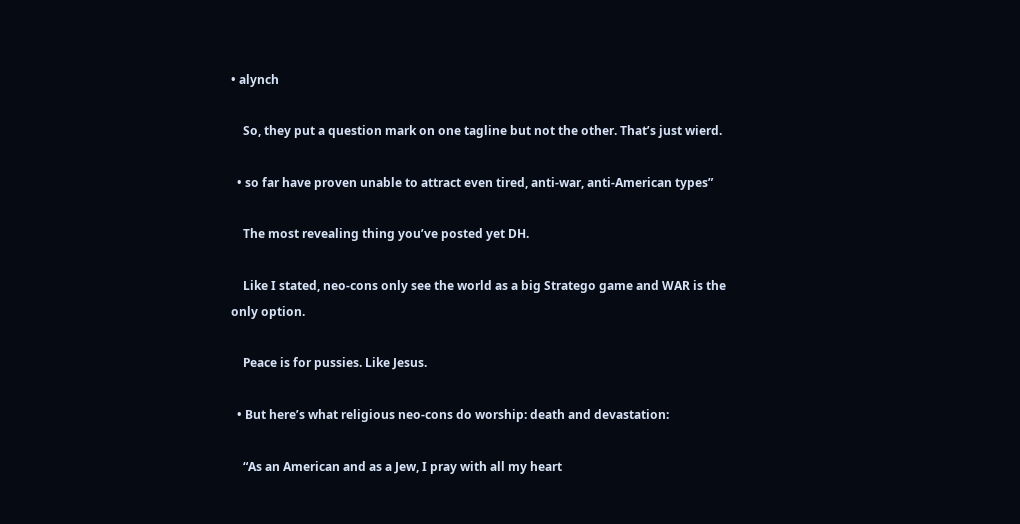• alynch

    So, they put a question mark on one tagline but not the other. That’s just wierd.

  • so far have proven unable to attract even tired, anti-war, anti-American types”

    The most revealing thing you’ve posted yet DH.

    Like I stated, neo-cons only see the world as a big Stratego game and WAR is the only option.

    Peace is for pussies. Like Jesus.

  • But here’s what religious neo-cons do worship: death and devastation:

    “As an American and as a Jew, I pray with all my heart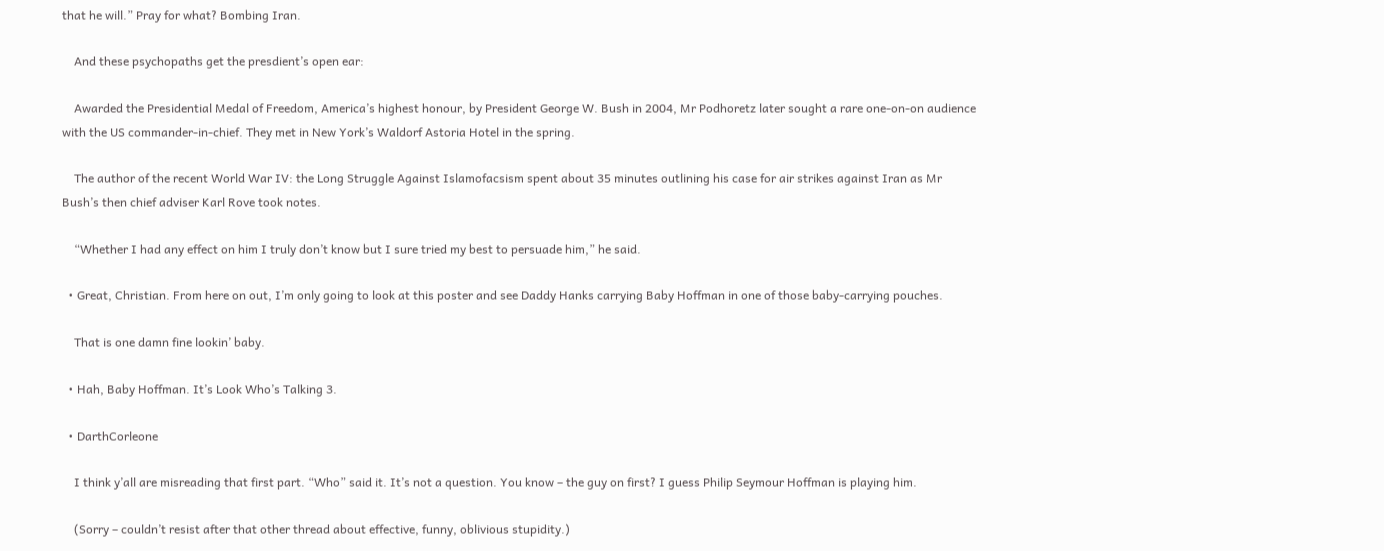that he will.” Pray for what? Bombing Iran.

    And these psychopaths get the presdient’s open ear:

    Awarded the Presidential Medal of Freedom, America’s highest honour, by President George W. Bush in 2004, Mr Podhoretz later sought a rare one-on-on audience with the US commander-in-chief. They met in New York’s Waldorf Astoria Hotel in the spring.

    The author of the recent World War IV: the Long Struggle Against Islamofacsism spent about 35 minutes outlining his case for air strikes against Iran as Mr Bush’s then chief adviser Karl Rove took notes.

    “Whether I had any effect on him I truly don’t know but I sure tried my best to persuade him,” he said.

  • Great, Christian. From here on out, I’m only going to look at this poster and see Daddy Hanks carrying Baby Hoffman in one of those baby-carrying pouches.

    That is one damn fine lookin’ baby.

  • Hah, Baby Hoffman. It’s Look Who’s Talking 3.

  • DarthCorleone

    I think y’all are misreading that first part. “Who” said it. It’s not a question. You know – the guy on first? I guess Philip Seymour Hoffman is playing him.

    (Sorry – couldn’t resist after that other thread about effective, funny, oblivious stupidity.)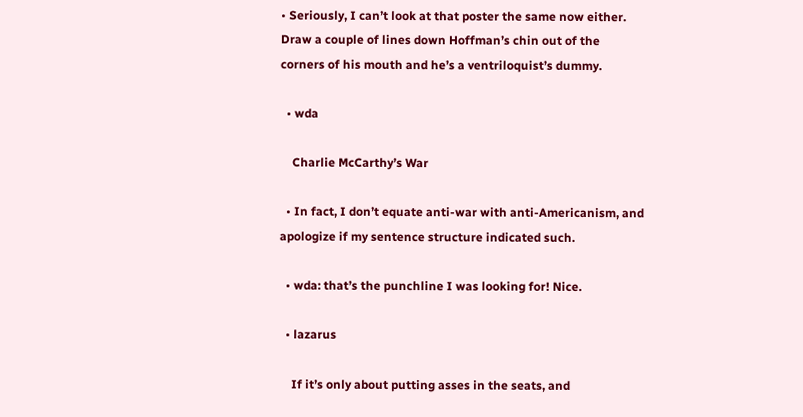• Seriously, I can’t look at that poster the same now either. Draw a couple of lines down Hoffman’s chin out of the corners of his mouth and he’s a ventriloquist’s dummy.

  • wda

    Charlie McCarthy’s War

  • In fact, I don’t equate anti-war with anti-Americanism, and apologize if my sentence structure indicated such.

  • wda: that’s the punchline I was looking for! Nice.

  • lazarus

    If it’s only about putting asses in the seats, and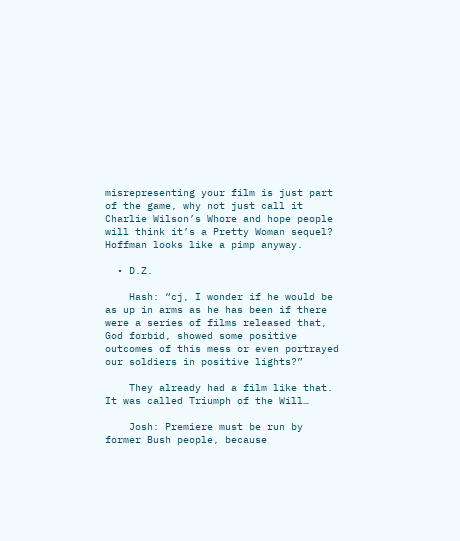misrepresenting your film is just part of the game, why not just call it Charlie Wilson’s Whore and hope people will think it’s a Pretty Woman sequel? Hoffman looks like a pimp anyway.

  • D.Z.

    Hash: “cj, I wonder if he would be as up in arms as he has been if there were a series of films released that, God forbid, showed some positive outcomes of this mess or even portrayed our soldiers in positive lights?”

    They already had a film like that. It was called Triumph of the Will…

    Josh: Premiere must be run by former Bush people, because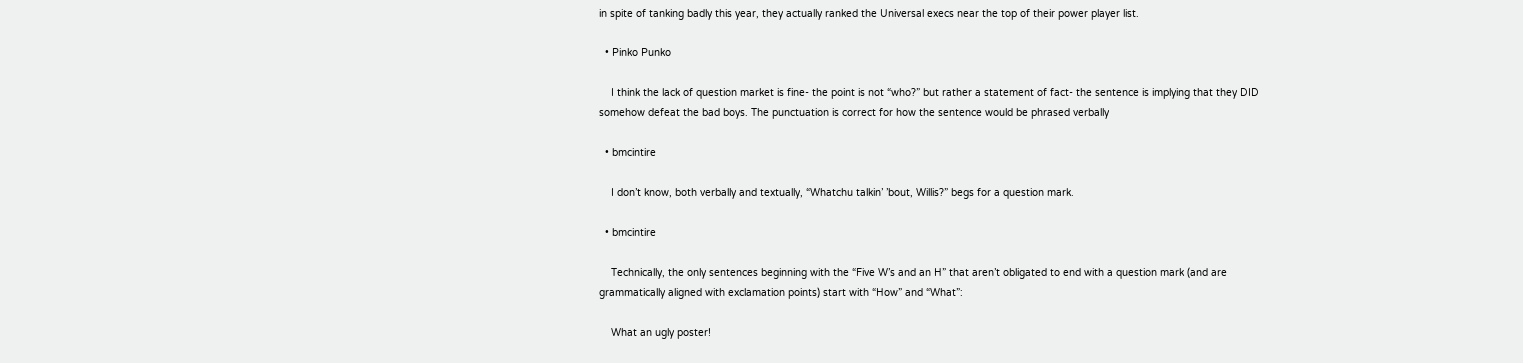in spite of tanking badly this year, they actually ranked the Universal execs near the top of their power player list.

  • Pinko Punko

    I think the lack of question market is fine- the point is not “who?” but rather a statement of fact- the sentence is implying that they DID somehow defeat the bad boys. The punctuation is correct for how the sentence would be phrased verbally

  • bmcintire

    I don’t know, both verbally and textually, “Whatchu talkin’ ’bout, Willis?” begs for a question mark.

  • bmcintire

    Technically, the only sentences beginning with the “Five W’s and an H” that aren’t obligated to end with a question mark (and are grammatically aligned with exclamation points) start with “How” and “What”:

    What an ugly poster!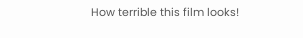How terrible this film looks!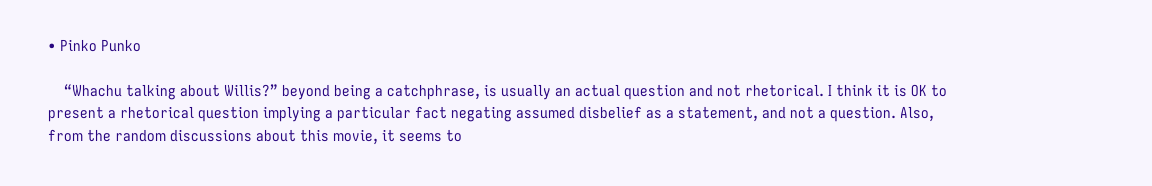• Pinko Punko

    “Whachu talking about Willis?” beyond being a catchphrase, is usually an actual question and not rhetorical. I think it is OK to present a rhetorical question implying a particular fact negating assumed disbelief as a statement, and not a question. Also, from the random discussions about this movie, it seems to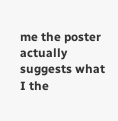me the poster actually suggests what I the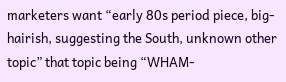marketers want “early 80s period piece, big-hairish, suggesting the South, unknown other topic” that topic being “WHAM-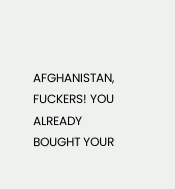AFGHANISTAN, FUCKERS! YOU ALREADY BOUGHT YOUR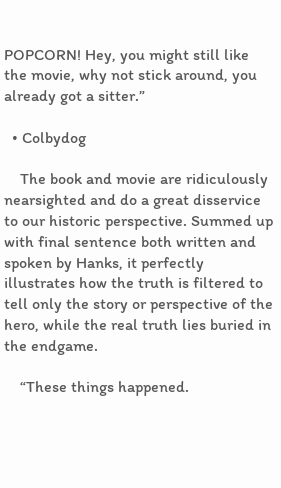POPCORN! Hey, you might still like the movie, why not stick around, you already got a sitter.”

  • Colbydog

    The book and movie are ridiculously nearsighted and do a great disservice to our historic perspective. Summed up with final sentence both written and spoken by Hanks, it perfectly illustrates how the truth is filtered to tell only the story or perspective of the hero, while the real truth lies buried in the endgame.

    “These things happened.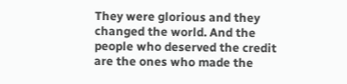They were glorious and they changed the world. And the people who deserved the credit are the ones who made the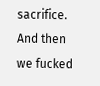sacrifice. And then we fucked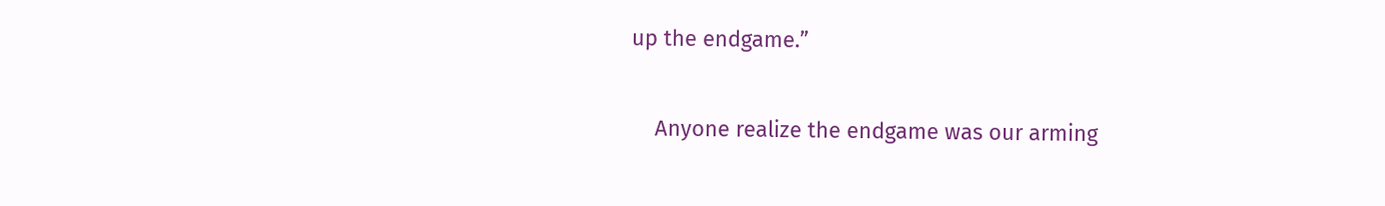up the endgame.”

    Anyone realize the endgame was our arming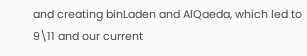and creating binLaden and AlQaeda, which led to 9\11 and our current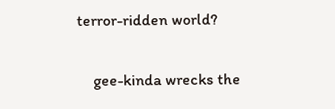terror-ridden world?

    gee-kinda wrecks the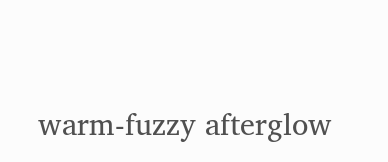warm-fuzzy afterglow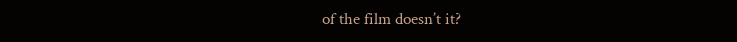of the film doesn’t it?